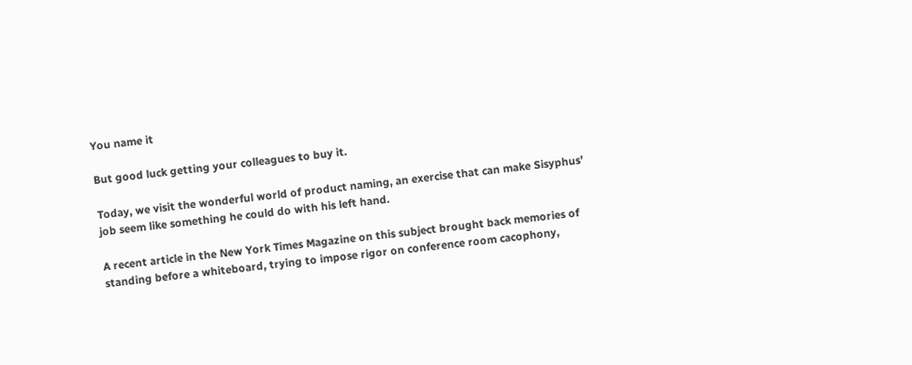You name it

But good luck getting your colleagues to buy it.

Today, we visit the wonderful world of product naming, an exercise that can make Sisyphus’ job seem like something he could do with his left hand.

A recent article in the New York Times Magazine on this subject brought back memories of standing before a whiteboard, trying to impose rigor on conference room cacophony,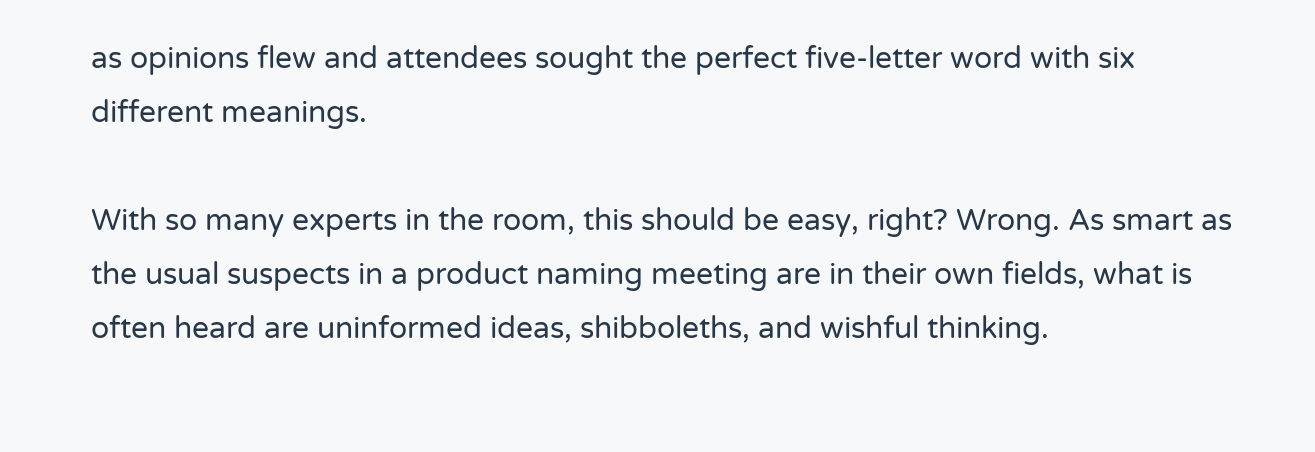as opinions flew and attendees sought the perfect five-letter word with six different meanings.

With so many experts in the room, this should be easy, right? Wrong. As smart as the usual suspects in a product naming meeting are in their own fields, what is often heard are uninformed ideas, shibboleths, and wishful thinking.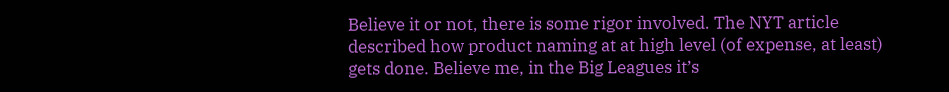Believe it or not, there is some rigor involved. The NYT article described how product naming at at high level (of expense, at least) gets done. Believe me, in the Big Leagues it’s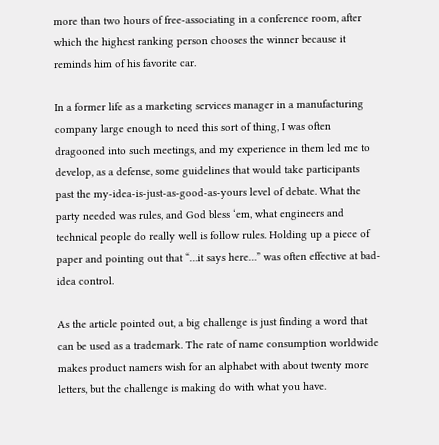more than two hours of free-associating in a conference room, after which the highest ranking person chooses the winner because it reminds him of his favorite car.

In a former life as a marketing services manager in a manufacturing company large enough to need this sort of thing, I was often dragooned into such meetings, and my experience in them led me to develop, as a defense, some guidelines that would take participants past the my-idea-is-just-as-good-as-yours level of debate. What the party needed was rules, and God bless ‘em, what engineers and technical people do really well is follow rules. Holding up a piece of paper and pointing out that “…it says here…” was often effective at bad-idea control.

As the article pointed out, a big challenge is just finding a word that can be used as a trademark. The rate of name consumption worldwide makes product namers wish for an alphabet with about twenty more letters, but the challenge is making do with what you have.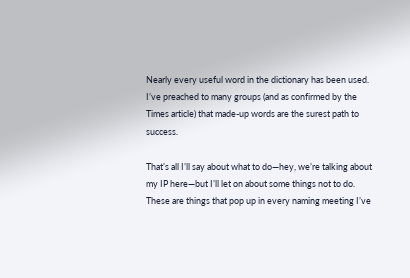Nearly every useful word in the dictionary has been used. I’ve preached to many groups (and as confirmed by the Times article) that made-up words are the surest path to success.

That’s all I’ll say about what to do—hey, we’re talking about my IP here—but I’ll let on about some things not to do. These are things that pop up in every naming meeting I’ve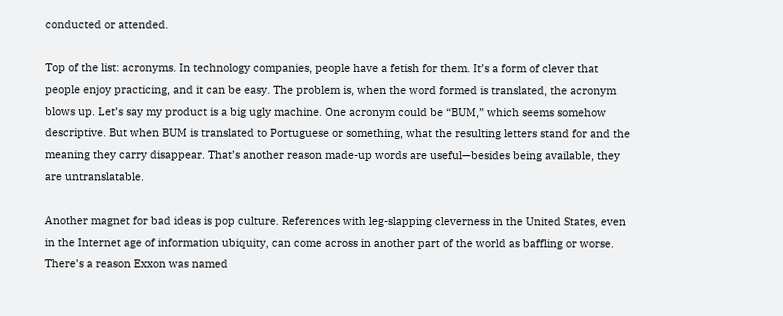conducted or attended.

Top of the list: acronyms. In technology companies, people have a fetish for them. It’s a form of clever that people enjoy practicing, and it can be easy. The problem is, when the word formed is translated, the acronym blows up. Let’s say my product is a big ugly machine. One acronym could be “BUM,” which seems somehow descriptive. But when BUM is translated to Portuguese or something, what the resulting letters stand for and the meaning they carry disappear. That’s another reason made-up words are useful—besides being available, they are untranslatable.

Another magnet for bad ideas is pop culture. References with leg-slapping cleverness in the United States, even in the Internet age of information ubiquity, can come across in another part of the world as baffling or worse. There’s a reason Exxon was named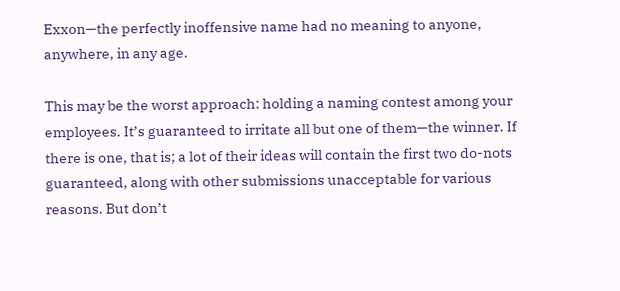Exxon—the perfectly inoffensive name had no meaning to anyone, anywhere, in any age.

This may be the worst approach: holding a naming contest among your employees. It’s guaranteed to irritate all but one of them—the winner. If there is one, that is; a lot of their ideas will contain the first two do-nots guaranteed, along with other submissions unacceptable for various reasons. But don’t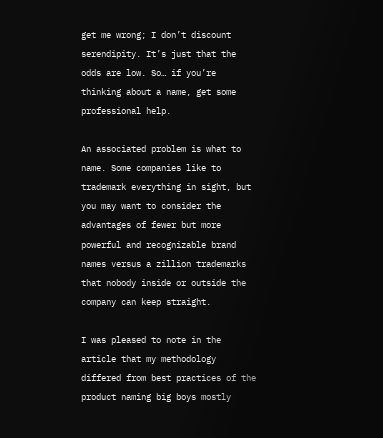get me wrong; I don’t discount serendipity. It’s just that the odds are low. So… if you’re thinking about a name, get some professional help.

An associated problem is what to name. Some companies like to trademark everything in sight, but you may want to consider the advantages of fewer but more powerful and recognizable brand names versus a zillion trademarks that nobody inside or outside the company can keep straight.

I was pleased to note in the article that my methodology differed from best practices of the product naming big boys mostly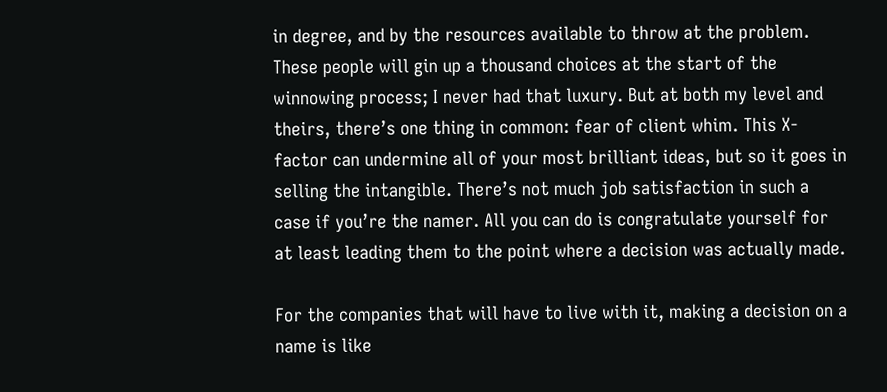in degree, and by the resources available to throw at the problem. These people will gin up a thousand choices at the start of the winnowing process; I never had that luxury. But at both my level and theirs, there’s one thing in common: fear of client whim. This X-factor can undermine all of your most brilliant ideas, but so it goes in selling the intangible. There’s not much job satisfaction in such a case if you’re the namer. All you can do is congratulate yourself for at least leading them to the point where a decision was actually made.

For the companies that will have to live with it, making a decision on a name is like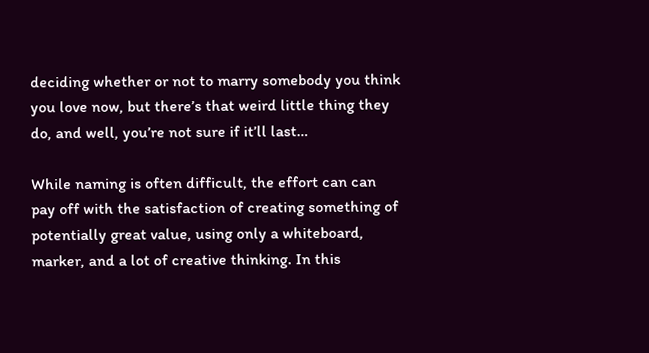deciding whether or not to marry somebody you think you love now, but there’s that weird little thing they do, and well, you’re not sure if it’ll last…

While naming is often difficult, the effort can can pay off with the satisfaction of creating something of potentially great value, using only a whiteboard, marker, and a lot of creative thinking. In this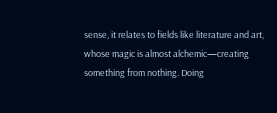sense, it relates to fields like literature and art, whose magic is almost alchemic—creating something from nothing. Doing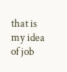that is my idea of job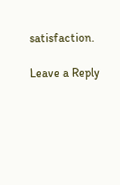satisfaction.

Leave a Reply